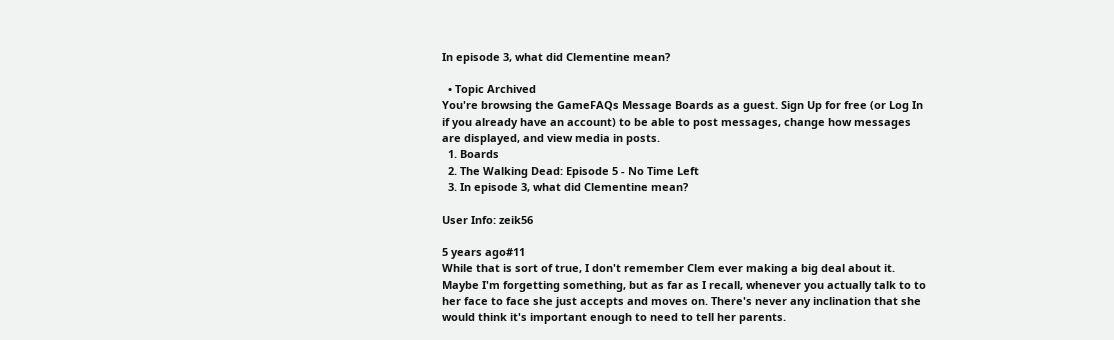In episode 3, what did Clementine mean?

  • Topic Archived
You're browsing the GameFAQs Message Boards as a guest. Sign Up for free (or Log In if you already have an account) to be able to post messages, change how messages are displayed, and view media in posts.
  1. Boards
  2. The Walking Dead: Episode 5 - No Time Left
  3. In episode 3, what did Clementine mean?

User Info: zeik56

5 years ago#11
While that is sort of true, I don't remember Clem ever making a big deal about it. Maybe I'm forgetting something, but as far as I recall, whenever you actually talk to to her face to face she just accepts and moves on. There's never any inclination that she would think it's important enough to need to tell her parents.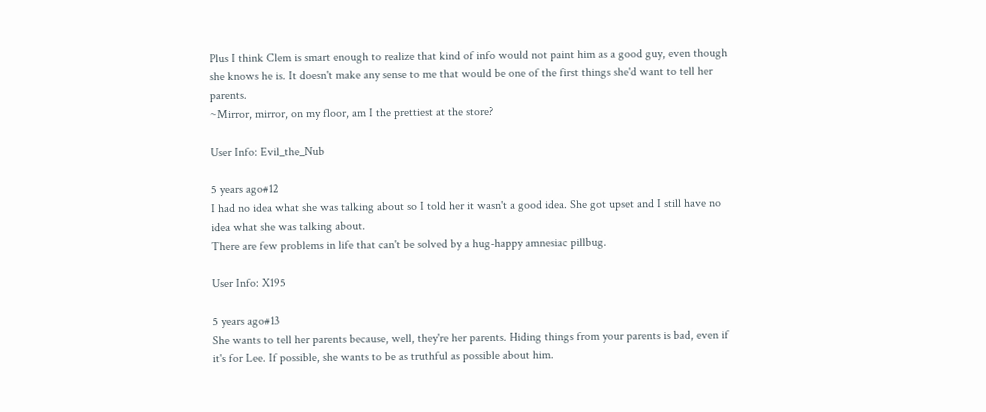Plus I think Clem is smart enough to realize that kind of info would not paint him as a good guy, even though she knows he is. It doesn't make any sense to me that would be one of the first things she'd want to tell her parents.
~Mirror, mirror, on my floor, am I the prettiest at the store?

User Info: Evil_the_Nub

5 years ago#12
I had no idea what she was talking about so I told her it wasn't a good idea. She got upset and I still have no idea what she was talking about.
There are few problems in life that can't be solved by a hug-happy amnesiac pillbug.

User Info: X195

5 years ago#13
She wants to tell her parents because, well, they're her parents. Hiding things from your parents is bad, even if it's for Lee. If possible, she wants to be as truthful as possible about him.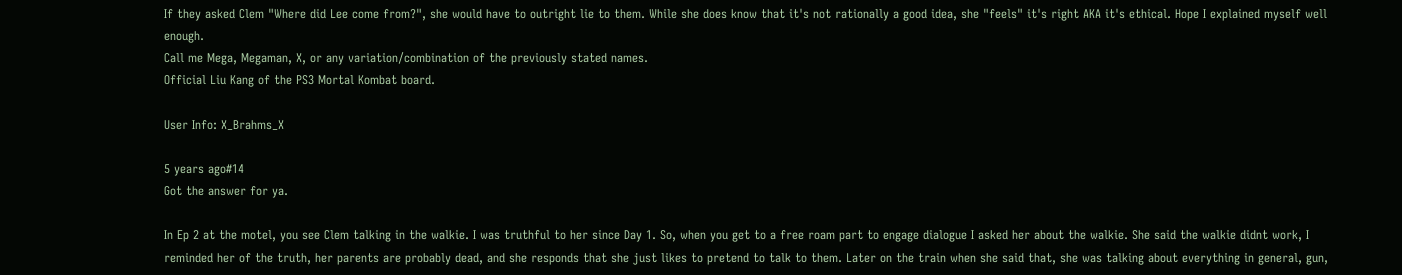If they asked Clem "Where did Lee come from?", she would have to outright lie to them. While she does know that it's not rationally a good idea, she "feels" it's right AKA it's ethical. Hope I explained myself well enough.
Call me Mega, Megaman, X, or any variation/combination of the previously stated names.
Official Liu Kang of the PS3 Mortal Kombat board.

User Info: X_Brahms_X

5 years ago#14
Got the answer for ya.

In Ep 2 at the motel, you see Clem talking in the walkie. I was truthful to her since Day 1. So, when you get to a free roam part to engage dialogue I asked her about the walkie. She said the walkie didnt work, I reminded her of the truth, her parents are probably dead, and she responds that she just likes to pretend to talk to them. Later on the train when she said that, she was talking about everything in general, gun,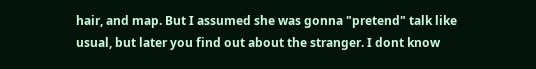hair, and map. But I assumed she was gonna "pretend" talk like usual, but later you find out about the stranger. I dont know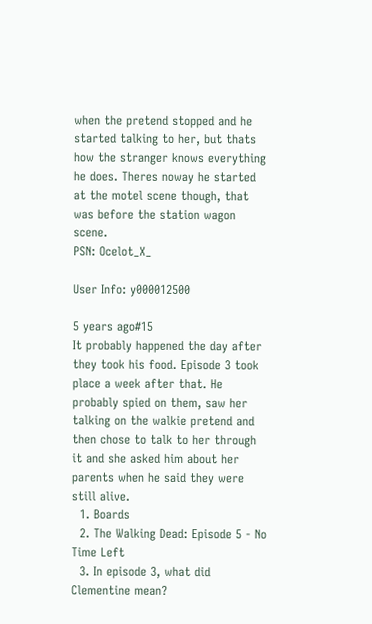when the pretend stopped and he started talking to her, but thats how the stranger knows everything he does. Theres noway he started at the motel scene though, that was before the station wagon scene.
PSN: Ocelot_X_

User Info: y000012500

5 years ago#15
It probably happened the day after they took his food. Episode 3 took place a week after that. He probably spied on them, saw her talking on the walkie pretend and then chose to talk to her through it and she asked him about her parents when he said they were still alive.
  1. Boards
  2. The Walking Dead: Episode 5 - No Time Left
  3. In episode 3, what did Clementine mean?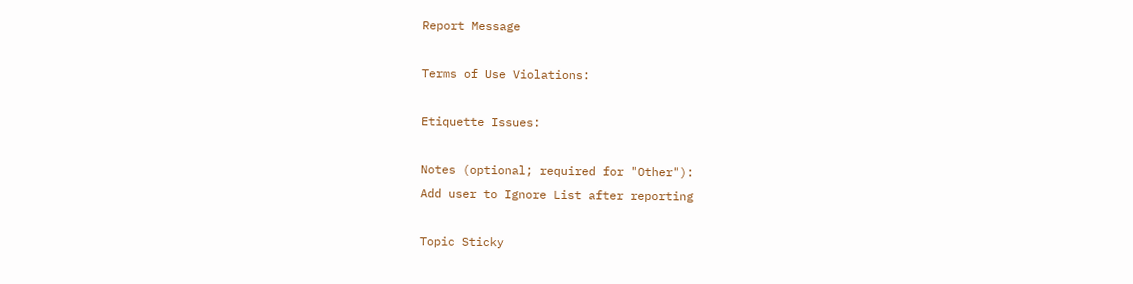Report Message

Terms of Use Violations:

Etiquette Issues:

Notes (optional; required for "Other"):
Add user to Ignore List after reporting

Topic Sticky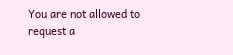You are not allowed to request a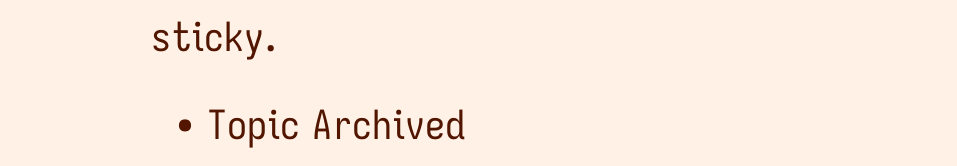sticky.

  • Topic Archived